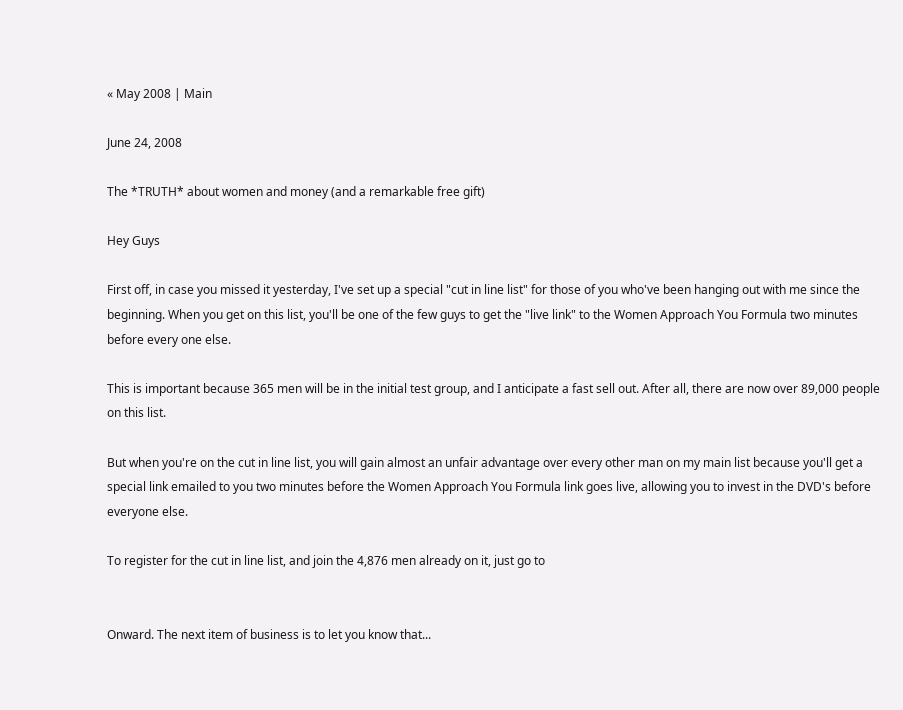« May 2008 | Main

June 24, 2008

The *TRUTH* about women and money (and a remarkable free gift)

Hey Guys

First off, in case you missed it yesterday, I've set up a special "cut in line list" for those of you who've been hanging out with me since the beginning. When you get on this list, you'll be one of the few guys to get the "live link" to the Women Approach You Formula two minutes before every one else.

This is important because 365 men will be in the initial test group, and I anticipate a fast sell out. After all, there are now over 89,000 people on this list.

But when you're on the cut in line list, you will gain almost an unfair advantage over every other man on my main list because you'll get a special link emailed to you two minutes before the Women Approach You Formula link goes live, allowing you to invest in the DVD's before everyone else.

To register for the cut in line list, and join the 4,876 men already on it, just go to


Onward. The next item of business is to let you know that...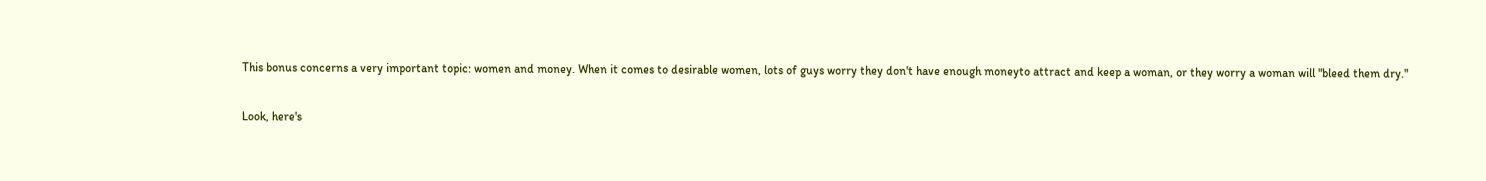This bonus concerns a very important topic: women and money. When it comes to desirable women, lots of guys worry they don't have enough moneyto attract and keep a woman, or they worry a woman will "bleed them dry."

Look, here's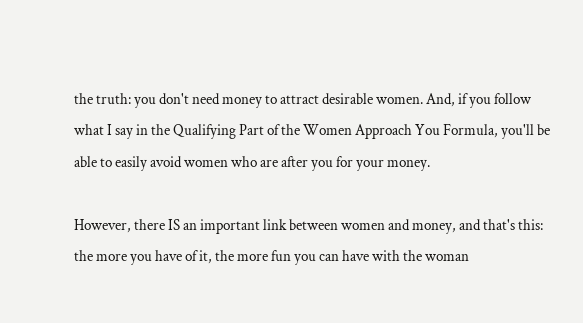the truth: you don't need money to attract desirable women. And, if you follow what I say in the Qualifying Part of the Women Approach You Formula, you'll be able to easily avoid women who are after you for your money.

However, there IS an important link between women and money, and that's this: the more you have of it, the more fun you can have with the woman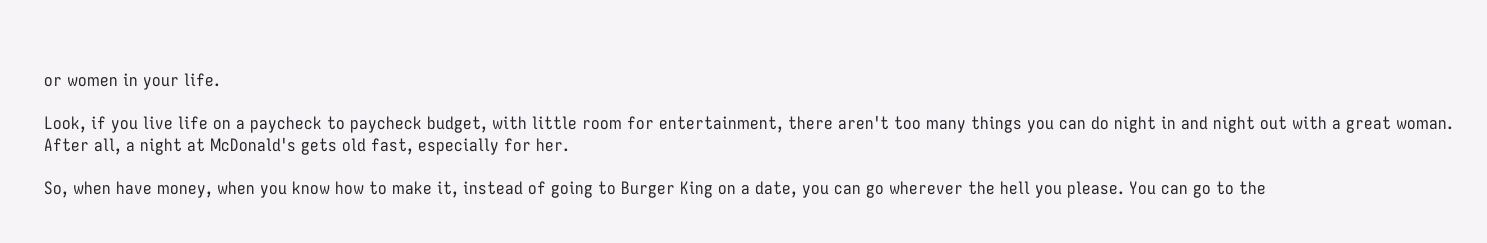or women in your life.

Look, if you live life on a paycheck to paycheck budget, with little room for entertainment, there aren't too many things you can do night in and night out with a great woman. After all, a night at McDonald's gets old fast, especially for her.

So, when have money, when you know how to make it, instead of going to Burger King on a date, you can go wherever the hell you please. You can go to the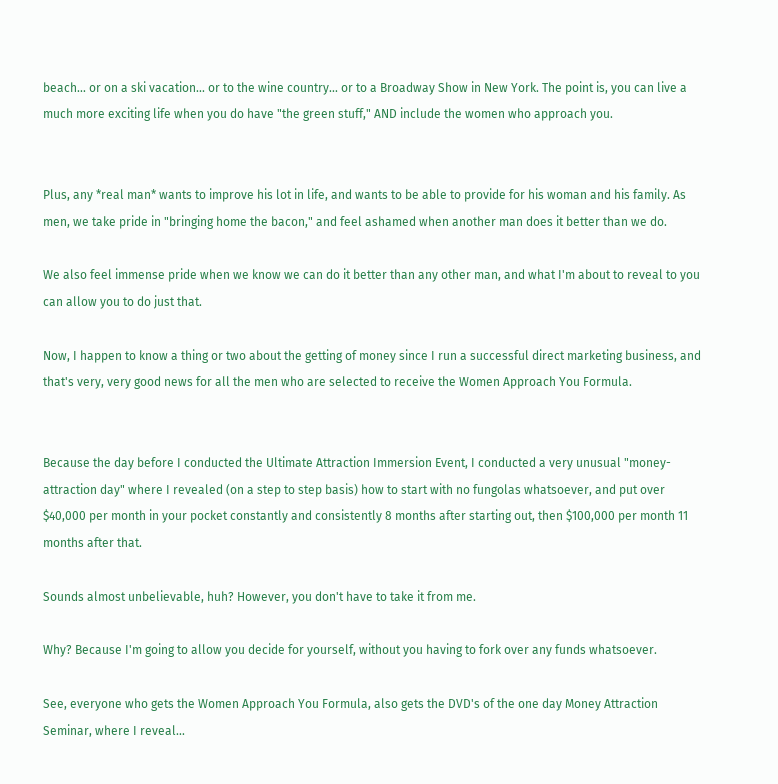beach... or on a ski vacation... or to the wine country... or to a Broadway Show in New York. The point is, you can live a much more exciting life when you do have "the green stuff," AND include the women who approach you.


Plus, any *real man* wants to improve his lot in life, and wants to be able to provide for his woman and his family. As men, we take pride in "bringing home the bacon," and feel ashamed when another man does it better than we do.

We also feel immense pride when we know we can do it better than any other man, and what I'm about to reveal to you can allow you to do just that.

Now, I happen to know a thing or two about the getting of money since I run a successful direct marketing business, and that's very, very good news for all the men who are selected to receive the Women Approach You Formula.


Because the day before I conducted the Ultimate Attraction Immersion Event, I conducted a very unusual "money-attraction day" where I revealed (on a step to step basis) how to start with no fungolas whatsoever, and put over $40,000 per month in your pocket constantly and consistently 8 months after starting out, then $100,000 per month 11 months after that.

Sounds almost unbelievable, huh? However, you don't have to take it from me.

Why? Because I'm going to allow you decide for yourself, without you having to fork over any funds whatsoever.

See, everyone who gets the Women Approach You Formula, also gets the DVD's of the one day Money Attraction Seminar, where I reveal...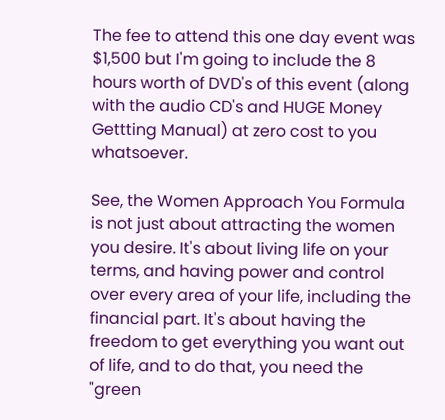The fee to attend this one day event was $1,500 but I'm going to include the 8 hours worth of DVD's of this event (along with the audio CD's and HUGE Money Gettting Manual) at zero cost to you whatsoever.

See, the Women Approach You Formula is not just about attracting the women you desire. It's about living life on your terms, and having power and control over every area of your life, including the financial part. It's about having the freedom to get everything you want out of life, and to do that, you need the "green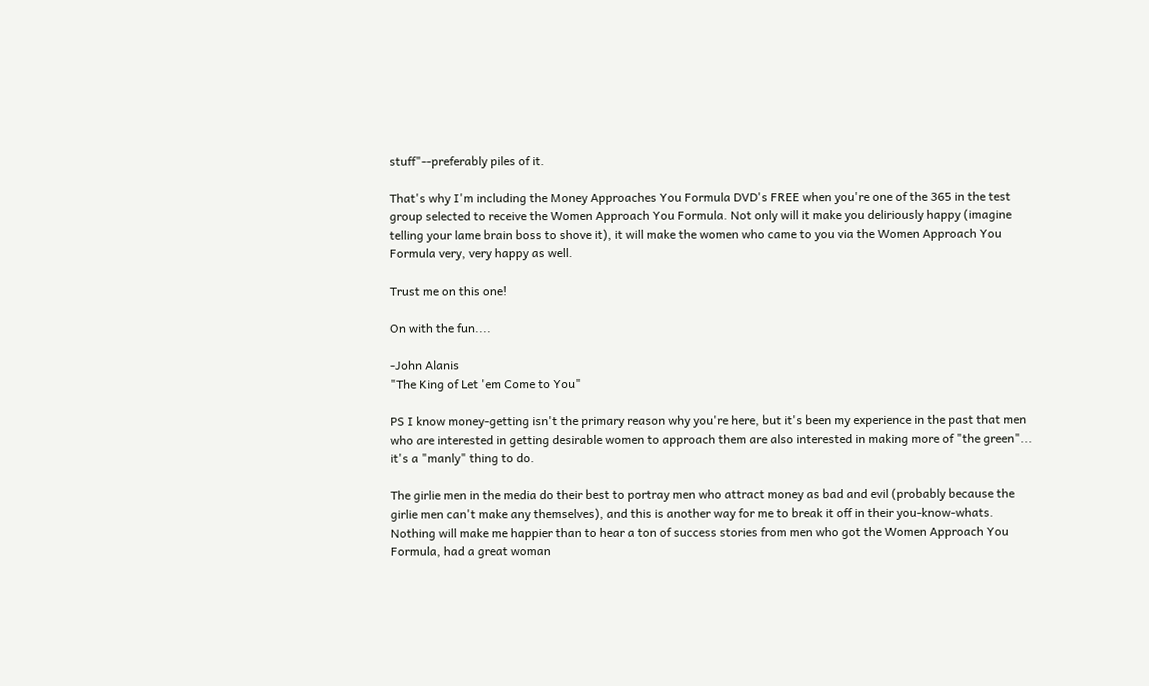stuff"--preferably piles of it.

That's why I'm including the Money Approaches You Formula DVD's FREE when you're one of the 365 in the test group selected to receive the Women Approach You Formula. Not only will it make you deliriously happy (imagine telling your lame brain boss to shove it), it will make the women who came to you via the Women Approach You Formula very, very happy as well.

Trust me on this one!

On with the fun....

-John Alanis
"The King of Let 'em Come to You"

PS I know money-getting isn't the primary reason why you're here, but it's been my experience in the past that men who are interested in getting desirable women to approach them are also interested in making more of "the green"... it's a "manly" thing to do.

The girlie men in the media do their best to portray men who attract money as bad and evil (probably because the girlie men can't make any themselves), and this is another way for me to break it off in their you-know-whats. Nothing will make me happier than to hear a ton of success stories from men who got the Women Approach You Formula, had a great woman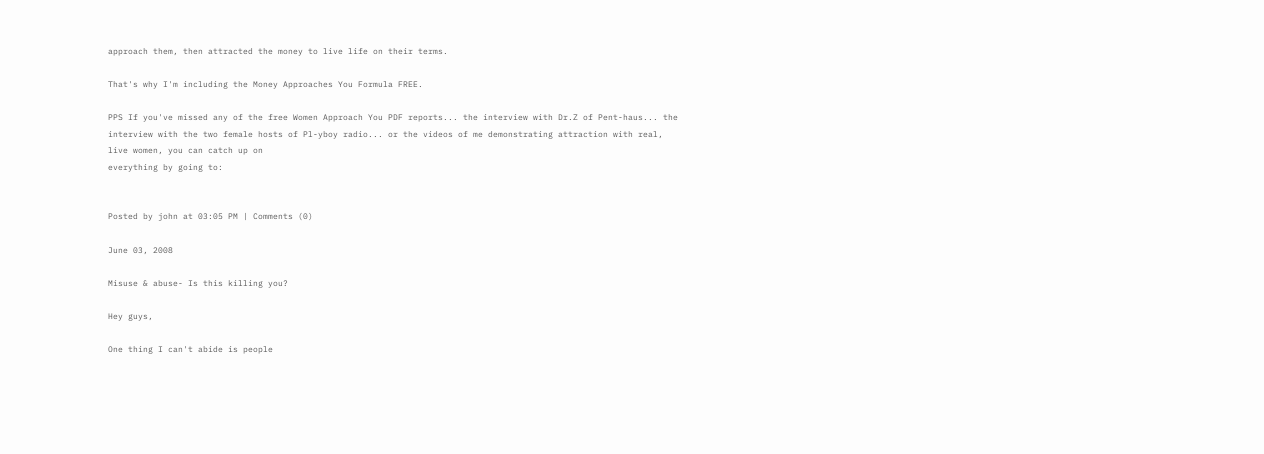approach them, then attracted the money to live life on their terms.

That's why I'm including the Money Approaches You Formula FREE.

PPS If you've missed any of the free Women Approach You PDF reports... the interview with Dr.Z of Pent-haus... the interview with the two female hosts of Pl-yboy radio... or the videos of me demonstrating attraction with real, live women, you can catch up on
everything by going to:


Posted by john at 03:05 PM | Comments (0)

June 03, 2008

Misuse & abuse- Is this killing you?

Hey guys,

One thing I can't abide is people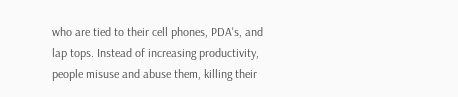who are tied to their cell phones, PDA's, and lap tops. Instead of increasing productivity, people misuse and abuse them, killing their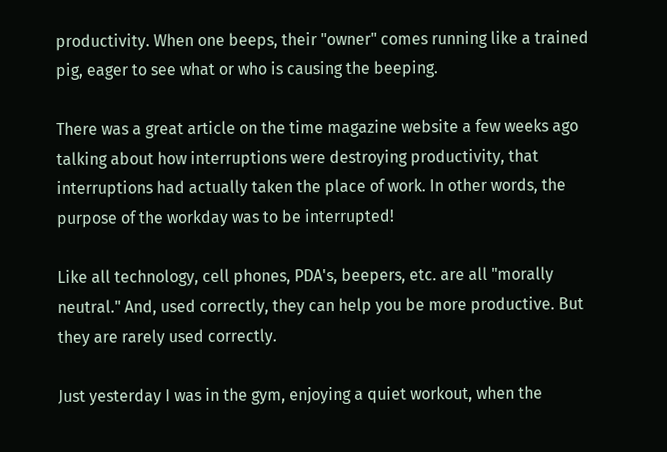productivity. When one beeps, their "owner" comes running like a trained pig, eager to see what or who is causing the beeping.

There was a great article on the time magazine website a few weeks ago talking about how interruptions were destroying productivity, that interruptions had actually taken the place of work. In other words, the purpose of the workday was to be interrupted!

Like all technology, cell phones, PDA's, beepers, etc. are all "morally neutral." And, used correctly, they can help you be more productive. But they are rarely used correctly.

Just yesterday I was in the gym, enjoying a quiet workout, when the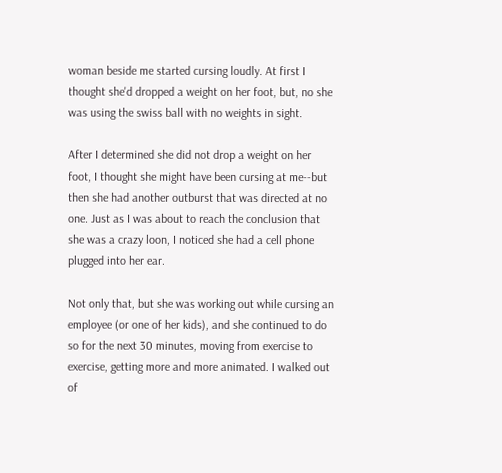woman beside me started cursing loudly. At first I thought she'd dropped a weight on her foot, but, no she was using the swiss ball with no weights in sight.

After I determined she did not drop a weight on her foot, I thought she might have been cursing at me--but then she had another outburst that was directed at no one. Just as I was about to reach the conclusion that she was a crazy loon, I noticed she had a cell phone plugged into her ear.

Not only that, but she was working out while cursing an employee (or one of her kids), and she continued to do so for the next 30 minutes, moving from exercise to exercise, getting more and more animated. I walked out of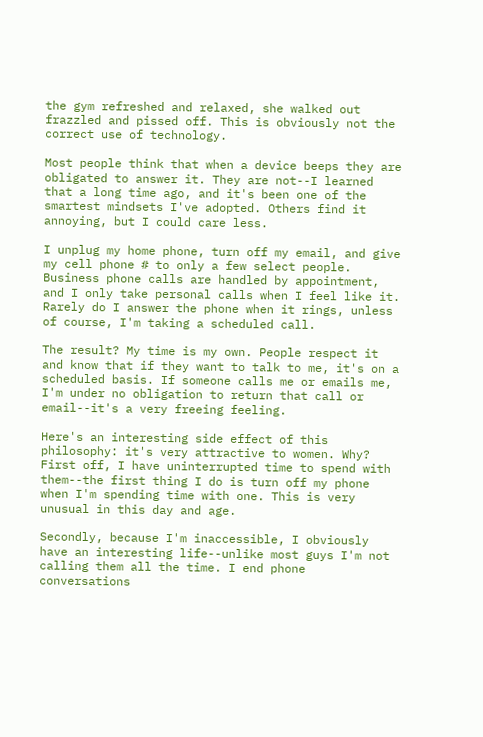the gym refreshed and relaxed, she walked out frazzled and pissed off. This is obviously not the correct use of technology.

Most people think that when a device beeps they are obligated to answer it. They are not--I learned that a long time ago, and it's been one of the smartest mindsets I've adopted. Others find it annoying, but I could care less.

I unplug my home phone, turn off my email, and give my cell phone # to only a few select people. Business phone calls are handled by appointment, and I only take personal calls when I feel like it. Rarely do I answer the phone when it rings, unless of course, I'm taking a scheduled call.

The result? My time is my own. People respect it and know that if they want to talk to me, it's on a scheduled basis. If someone calls me or emails me, I'm under no obligation to return that call or email--it's a very freeing feeling.

Here's an interesting side effect of this philosophy: it's very attractive to women. Why? First off, I have uninterrupted time to spend with them--the first thing I do is turn off my phone when I'm spending time with one. This is very unusual in this day and age.

Secondly, because I'm inaccessible, I obviously have an interesting life--unlike most guys I'm not calling them all the time. I end phone conversations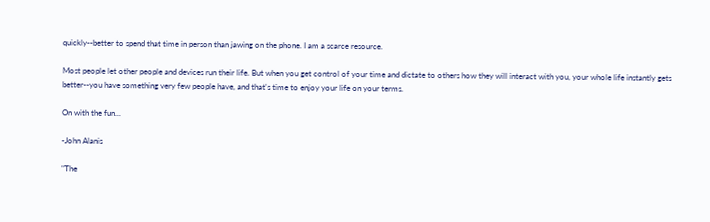quickly--better to spend that time in person than jawing on the phone. I am a scarce resource.

Most people let other people and devices run their life. But when you get control of your time and dictate to others how they will interact with you, your whole life instantly gets better--you have something very few people have, and that's time to enjoy your life on your terms.

On with the fun...

-John Alanis

"The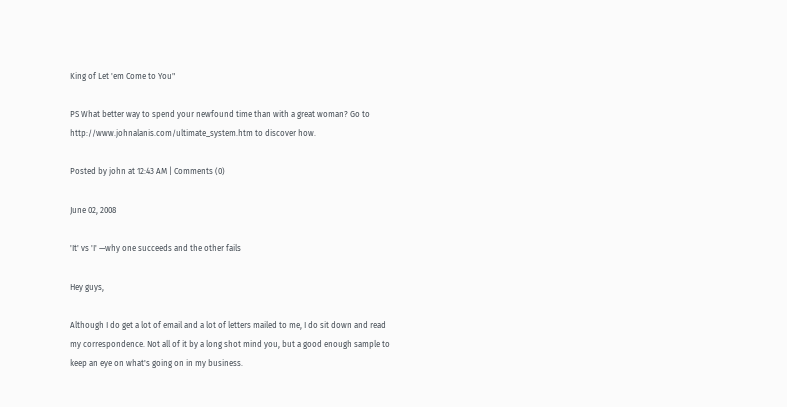King of Let 'em Come to You"

PS What better way to spend your newfound time than with a great woman? Go to http://www.johnalanis.com/ultimate_system.htm to discover how.

Posted by john at 12:43 AM | Comments (0)

June 02, 2008

'It' vs 'I' —why one succeeds and the other fails

Hey guys,

Although I do get a lot of email and a lot of letters mailed to me, I do sit down and read my correspondence. Not all of it by a long shot mind you, but a good enough sample to keep an eye on what's going on in my business.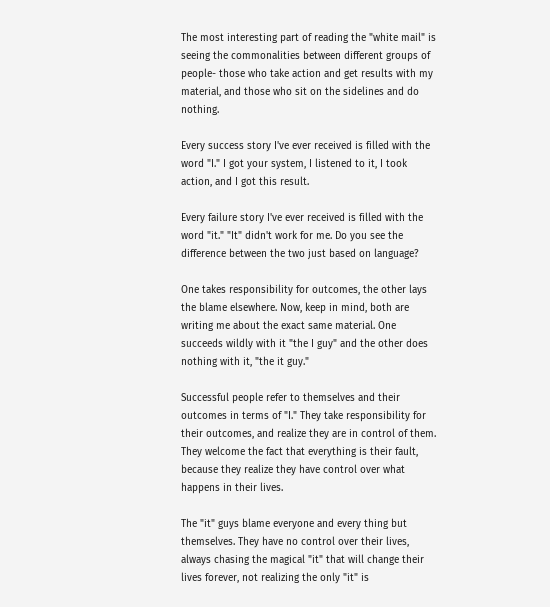The most interesting part of reading the "white mail" is seeing the commonalities between different groups of people- those who take action and get results with my material, and those who sit on the sidelines and do nothing.

Every success story I've ever received is filled with the word "I." I got your system, I listened to it, I took action, and I got this result.

Every failure story I've ever received is filled with the word "it." "It" didn't work for me. Do you see the difference between the two just based on language?

One takes responsibility for outcomes, the other lays the blame elsewhere. Now, keep in mind, both are writing me about the exact same material. One succeeds wildly with it "the I guy" and the other does nothing with it, "the it guy."

Successful people refer to themselves and their outcomes in terms of "I." They take responsibility for their outcomes, and realize they are in control of them. They welcome the fact that everything is their fault, because they realize they have control over what happens in their lives.

The "it" guys blame everyone and every thing but themselves. They have no control over their lives, always chasing the magical "it" that will change their lives forever, not realizing the only "it" is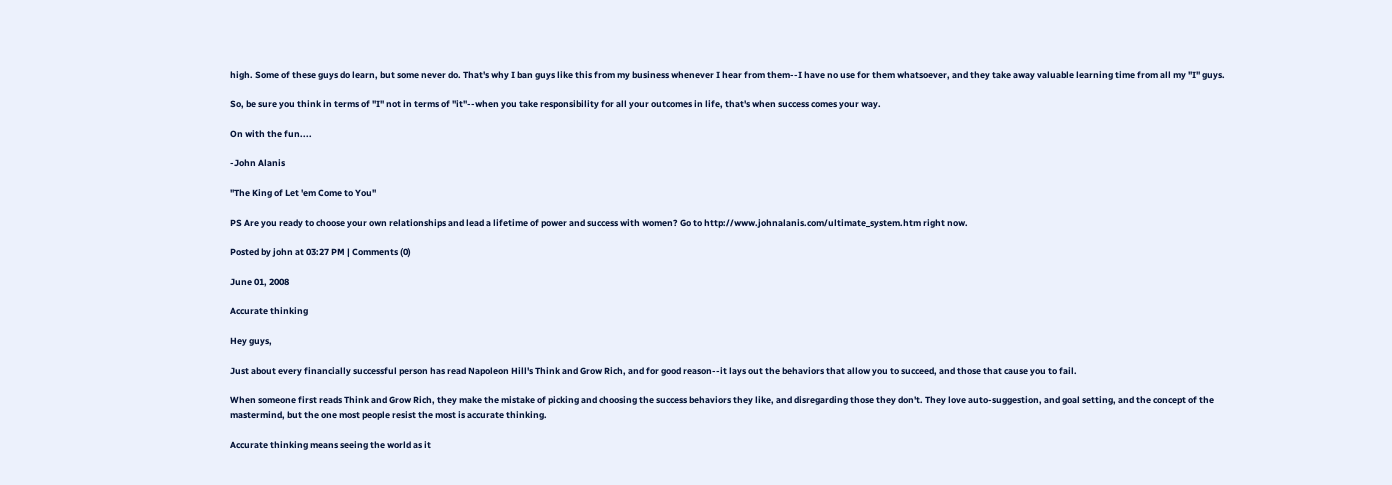high. Some of these guys do learn, but some never do. That's why I ban guys like this from my business whenever I hear from them--I have no use for them whatsoever, and they take away valuable learning time from all my "I" guys.

So, be sure you think in terms of "I" not in terms of "it"--when you take responsibility for all your outcomes in life, that's when success comes your way.

On with the fun....

-John Alanis

"The King of Let 'em Come to You"

PS Are you ready to choose your own relationships and lead a lifetime of power and success with women? Go to http://www.johnalanis.com/ultimate_system.htm right now.

Posted by john at 03:27 PM | Comments (0)

June 01, 2008

Accurate thinking

Hey guys,

Just about every financially successful person has read Napoleon Hill's Think and Grow Rich, and for good reason--it lays out the behaviors that allow you to succeed, and those that cause you to fail.

When someone first reads Think and Grow Rich, they make the mistake of picking and choosing the success behaviors they like, and disregarding those they don't. They love auto-suggestion, and goal setting, and the concept of the mastermind, but the one most people resist the most is accurate thinking.

Accurate thinking means seeing the world as it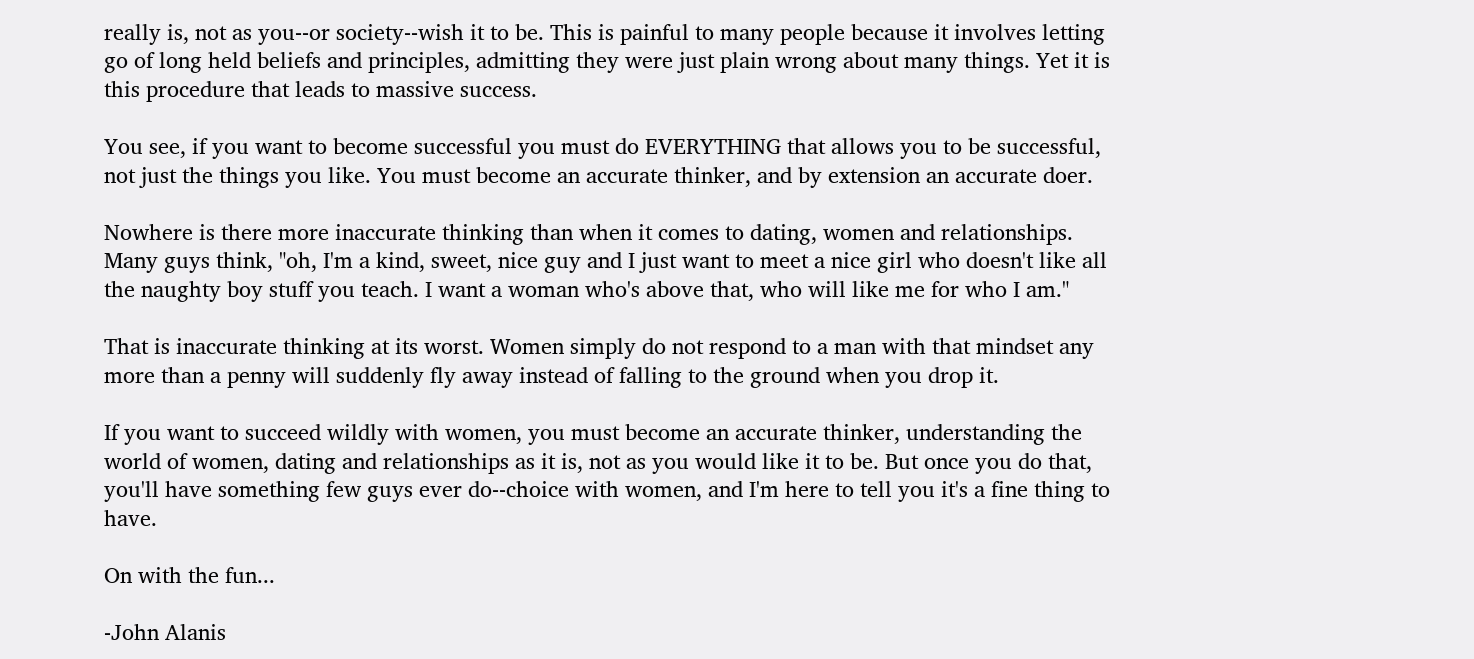really is, not as you--or society--wish it to be. This is painful to many people because it involves letting go of long held beliefs and principles, admitting they were just plain wrong about many things. Yet it is this procedure that leads to massive success.

You see, if you want to become successful you must do EVERYTHING that allows you to be successful, not just the things you like. You must become an accurate thinker, and by extension an accurate doer.

Nowhere is there more inaccurate thinking than when it comes to dating, women and relationships. Many guys think, "oh, I'm a kind, sweet, nice guy and I just want to meet a nice girl who doesn't like all the naughty boy stuff you teach. I want a woman who's above that, who will like me for who I am."

That is inaccurate thinking at its worst. Women simply do not respond to a man with that mindset any more than a penny will suddenly fly away instead of falling to the ground when you drop it.

If you want to succeed wildly with women, you must become an accurate thinker, understanding the world of women, dating and relationships as it is, not as you would like it to be. But once you do that, you'll have something few guys ever do--choice with women, and I'm here to tell you it's a fine thing to have.

On with the fun...

-John Alanis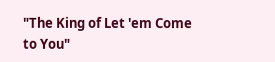"The King of Let 'em Come to You"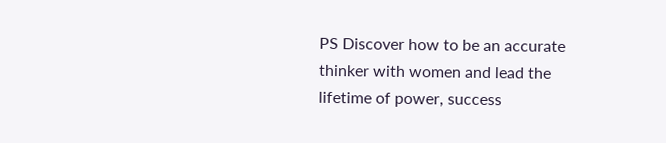PS Discover how to be an accurate thinker with women and lead the lifetime of power, success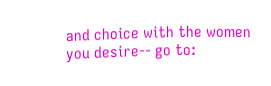and choice with the women you desire-- go to: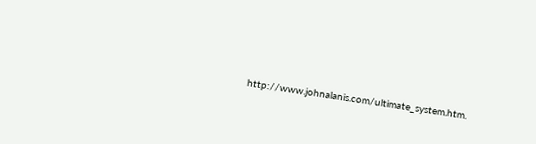http://www.johnalanis.com/ultimate_system.htm.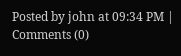Posted by john at 09:34 PM | Comments (0)